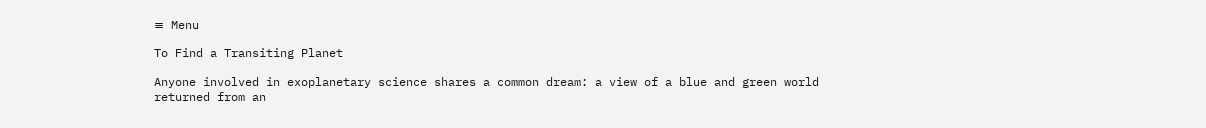≡ Menu

To Find a Transiting Planet

Anyone involved in exoplanetary science shares a common dream: a view of a blue and green world returned from an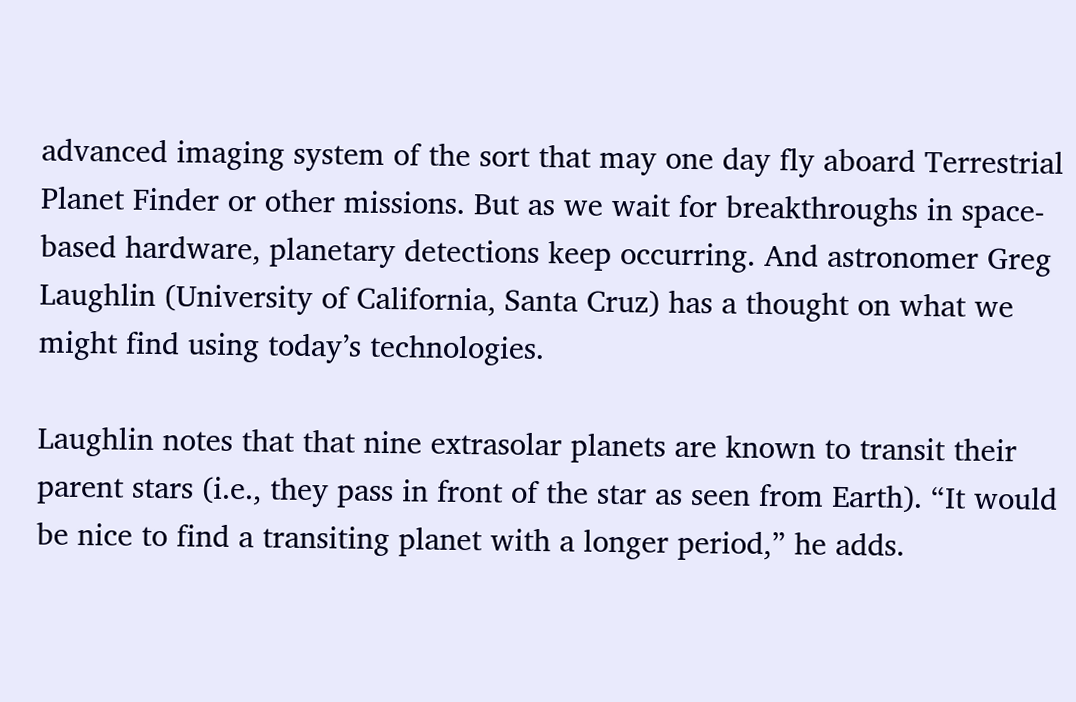advanced imaging system of the sort that may one day fly aboard Terrestrial Planet Finder or other missions. But as we wait for breakthroughs in space-based hardware, planetary detections keep occurring. And astronomer Greg Laughlin (University of California, Santa Cruz) has a thought on what we might find using today’s technologies.

Laughlin notes that that nine extrasolar planets are known to transit their parent stars (i.e., they pass in front of the star as seen from Earth). “It would be nice to find a transiting planet with a longer period,” he adds.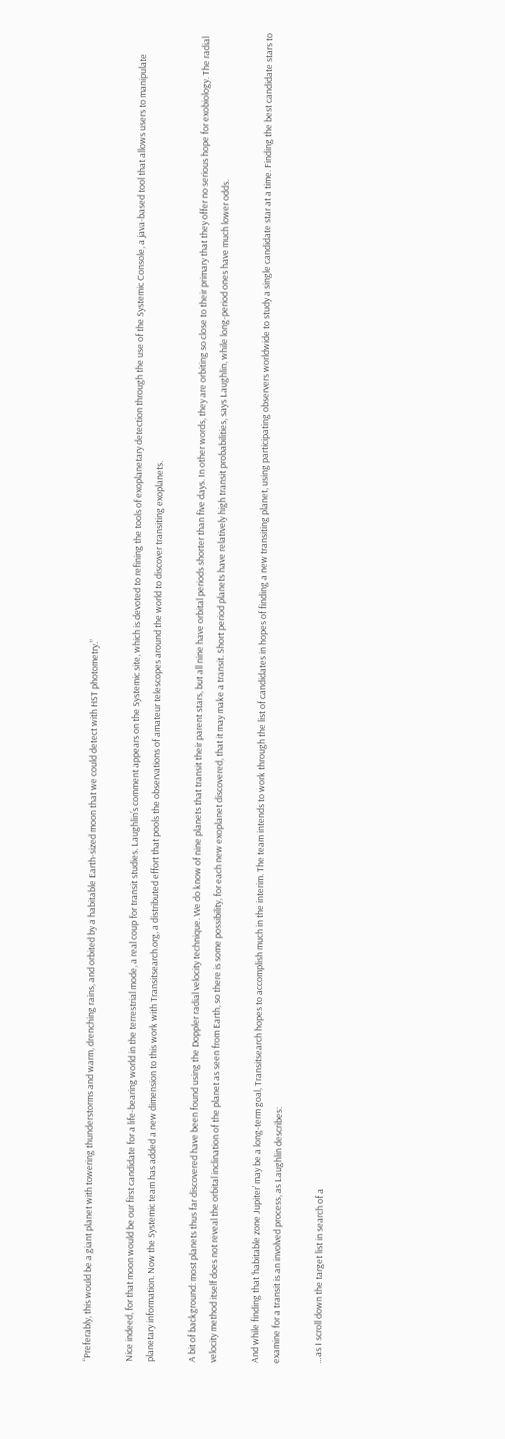“Preferably, this would be a giant planet with towering thunderstorms and warm, drenching rains, and orbited by a habitable Earth-sized moon that we could detect with HST photometry.”

Nice indeed, for that moon would be our first candidate for a life-bearing world in the terrestrial mode, a real coup for transit studies. Laughlin’s comment appears on the Systemic site, which is devoted to refining the tools of exoplanetary detection through the use of the Systemic Console, a java-based tool that allows users to manipulate planetary information. Now the Systemic team has added a new dimension to this work with Transitsearch.org, a distributed effort that pools the observations of amateur telescopes around the world to discover transiting exoplanets.

A bit of background: most planets thus far discovered have been found using the Doppler radial velocity technique. We do know of nine planets that transit their parent stars, but all nine have orbital periods shorter than five days. In other words, they are orbiting so close to their primary that they offer no serious hope for exobiology. The radial velocity method itself does not reveal the orbital inclination of the planet as seen from Earth, so there is some possibility, for each new exoplanet discovered, that it may make a transit. Short period planets have relatively high transit probabilities, says Laughlin, while long-period ones have much lower odds.

And while finding that ‘habitable zone Jupiter’ may be a long-term goal, Transitsearch hopes to accomplish much in the interim. The team intends to work through the list of candidates in hopes of finding a new transiting planet, using participating observers worldwide to study a single candidate star at a time. Finding the best candidate stars to examine for a transit is an involved process, as Laughlin describes:

…as I scroll down the target list in search of a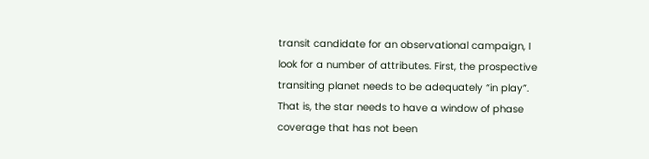transit candidate for an observational campaign, I look for a number of attributes. First, the prospective transiting planet needs to be adequately “in play”. That is, the star needs to have a window of phase coverage that has not been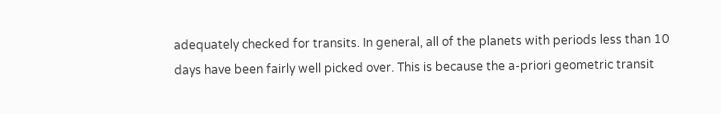adequately checked for transits. In general, all of the planets with periods less than 10 days have been fairly well picked over. This is because the a-priori geometric transit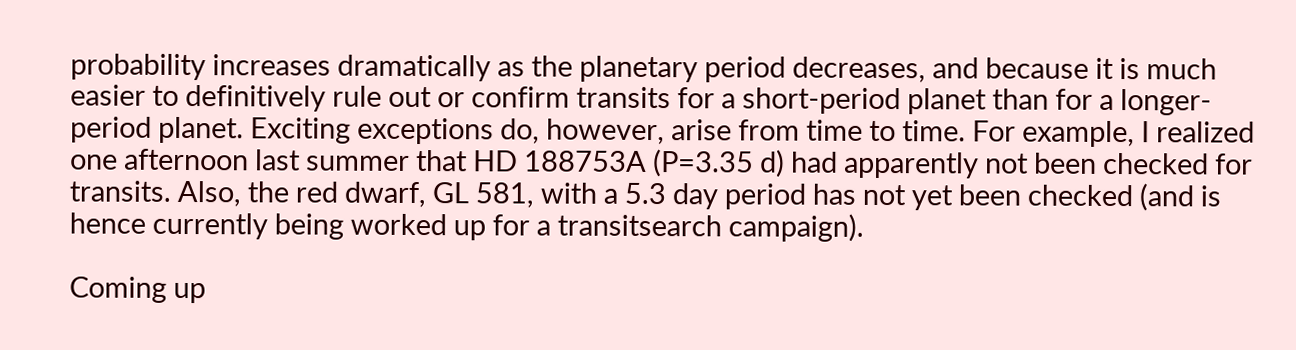probability increases dramatically as the planetary period decreases, and because it is much easier to definitively rule out or confirm transits for a short-period planet than for a longer-period planet. Exciting exceptions do, however, arise from time to time. For example, I realized one afternoon last summer that HD 188753A (P=3.35 d) had apparently not been checked for transits. Also, the red dwarf, GL 581, with a 5.3 day period has not yet been checked (and is hence currently being worked up for a transitsearch campaign).

Coming up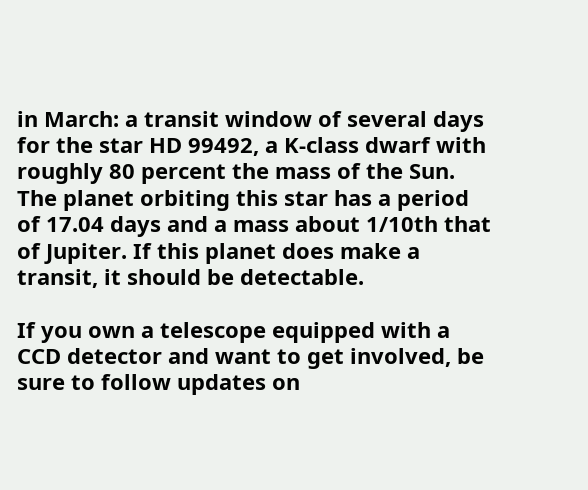in March: a transit window of several days for the star HD 99492, a K-class dwarf with roughly 80 percent the mass of the Sun. The planet orbiting this star has a period of 17.04 days and a mass about 1/10th that of Jupiter. If this planet does make a transit, it should be detectable.

If you own a telescope equipped with a CCD detector and want to get involved, be sure to follow updates on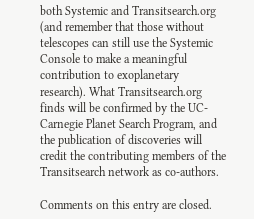both Systemic and Transitsearch.org (and remember that those without telescopes can still use the Systemic Console to make a meaningful contribution to exoplanetary research). What Transitsearch.org finds will be confirmed by the UC-Carnegie Planet Search Program, and the publication of discoveries will credit the contributing members of the Transitsearch network as co-authors.

Comments on this entry are closed.